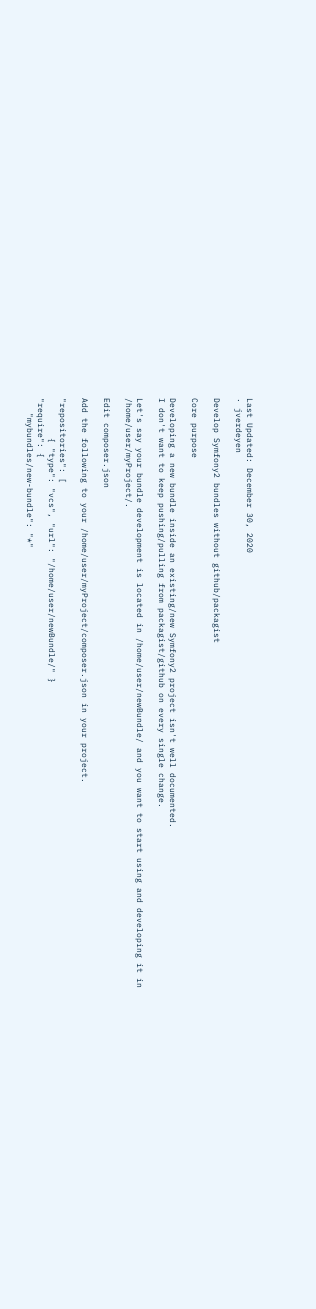Last Updated: December 30, 2020
· jverdeyen

Develop Symfony2 bundles without github/packagist

Core purpose

Developing a new bundle inside an existing/new Symfony2 project isn't well documented.
I don't want to keep pushing/pulling from packagist/github on every single change.

Let's say your bundle development is located in /home/user/newBundle/ and you want to start using and developing it in /home/user/myProject/.

Edit composer.json

Add the following to your /home/user/myProject/composer.json in your project.

"repositories": [
        { "type": "vcs", "url": "/home/user/newBundle/" }
"require": {
   "mybundles/new-bundle": "*"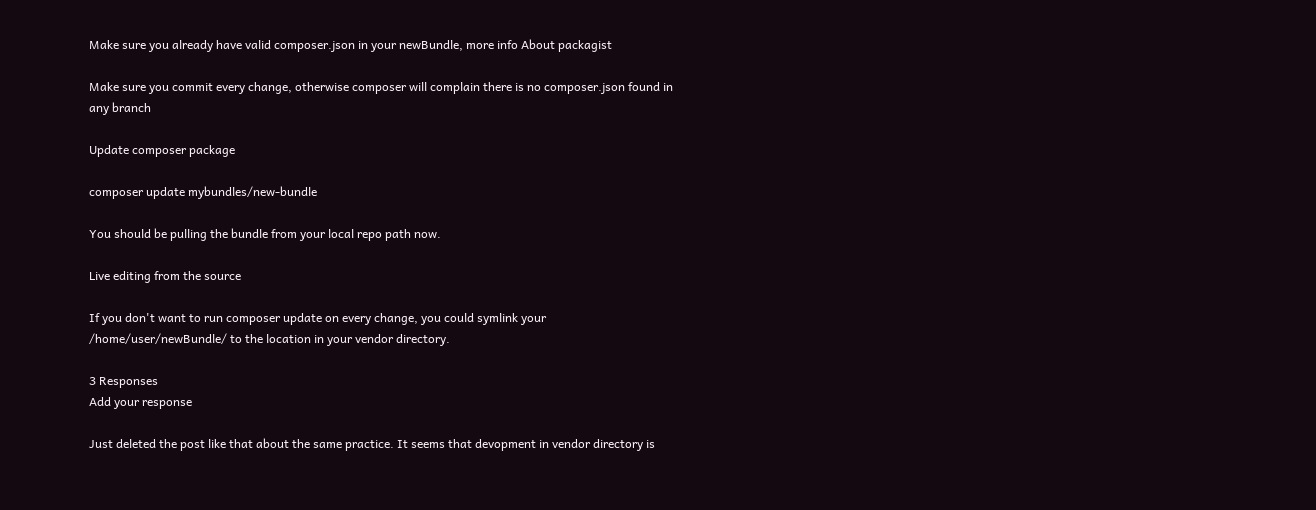Make sure you already have valid composer.json in your newBundle, more info About packagist

Make sure you commit every change, otherwise composer will complain there is no composer.json found in any branch

Update composer package

composer update mybundles/new-bundle

You should be pulling the bundle from your local repo path now.

Live editing from the source

If you don't want to run composer update on every change, you could symlink your /home/user/newBundle/ to the location in your vendor directory.

3 Responses
Add your response

Just deleted the post like that about the same practice. It seems that devopment in vendor directory is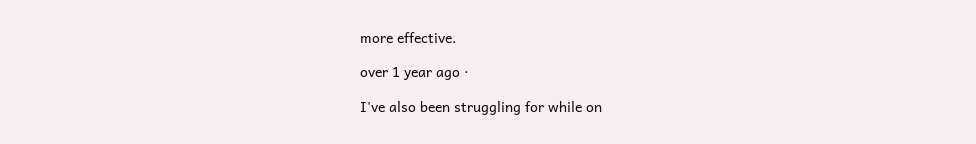more effective.

over 1 year ago ·

I've also been struggling for while on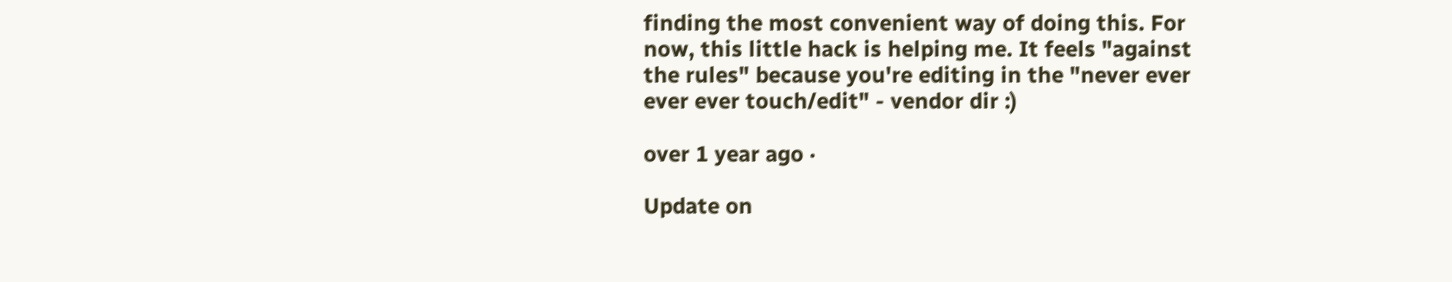finding the most convenient way of doing this. For now, this little hack is helping me. It feels "against the rules" because you're editing in the "never ever ever ever touch/edit" - vendor dir :)

over 1 year ago ·

Update on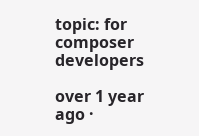topic: for composer developers

over 1 year ago ·